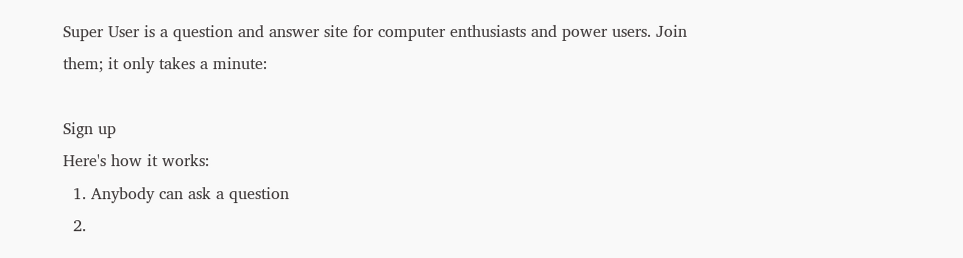Super User is a question and answer site for computer enthusiasts and power users. Join them; it only takes a minute:

Sign up
Here's how it works:
  1. Anybody can ask a question
  2.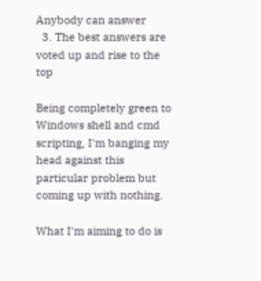Anybody can answer
  3. The best answers are voted up and rise to the top

Being completely green to Windows shell and cmd scripting, I'm banging my head against this particular problem but coming up with nothing.

What I'm aiming to do is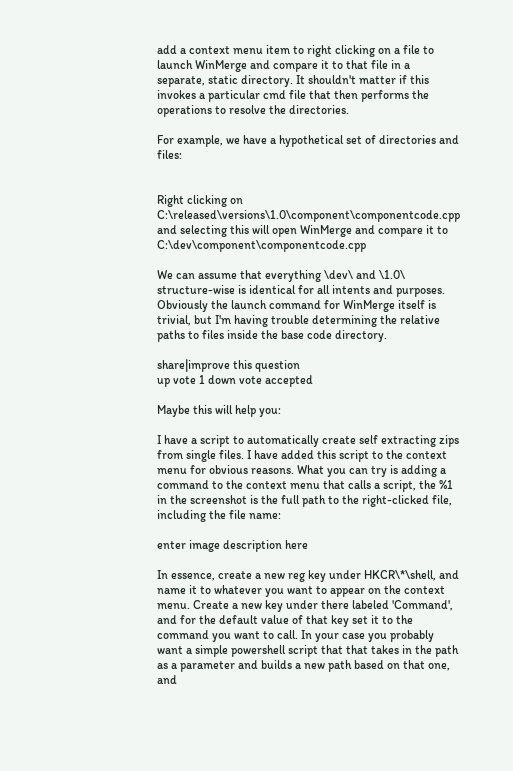add a context menu item to right clicking on a file to launch WinMerge and compare it to that file in a separate, static directory. It shouldn't matter if this invokes a particular cmd file that then performs the operations to resolve the directories.

For example, we have a hypothetical set of directories and files:


Right clicking on C:\released\versions\1.0\component\componentcode.cpp and selecting this will open WinMerge and compare it to C:\dev\component\componentcode.cpp

We can assume that everything \dev\ and \1.0\ structure-wise is identical for all intents and purposes. Obviously the launch command for WinMerge itself is trivial, but I'm having trouble determining the relative paths to files inside the base code directory.

share|improve this question
up vote 1 down vote accepted

Maybe this will help you:

I have a script to automatically create self extracting zips from single files. I have added this script to the context menu for obvious reasons. What you can try is adding a command to the context menu that calls a script, the %1 in the screenshot is the full path to the right-clicked file, including the file name:

enter image description here

In essence, create a new reg key under HKCR\*\shell, and name it to whatever you want to appear on the context menu. Create a new key under there labeled 'Command', and for the default value of that key set it to the command you want to call. In your case you probably want a simple powershell script that that takes in the path as a parameter and builds a new path based on that one, and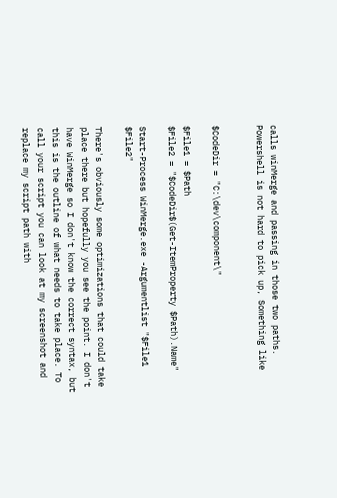calls winMerge and passing in those two paths. Powershell is not hard to pick up, Something like


$CodeDir = "C:\dev\component\"

$File1 = $Path
$File2 = "$CodeDir$(Get-ItemProperty $Path).Name"

Start-Process WinMerge.exe -Argumentlist "$File1 $File2"

There's obviously some optimizations that could take place there but hopefully you see the point. I don't have WinMerge so I don't know the correct syntax, but this is the outline of what needs to take place. To call your script you can look at my screenshot and replace my script path with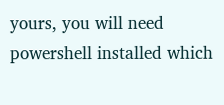yours, you will need powershell installed which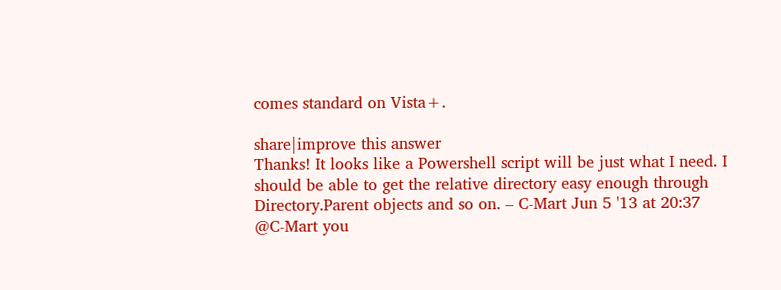comes standard on Vista+.

share|improve this answer
Thanks! It looks like a Powershell script will be just what I need. I should be able to get the relative directory easy enough through Directory.Parent objects and so on. – C-Mart Jun 5 '13 at 20:37
@C-Mart you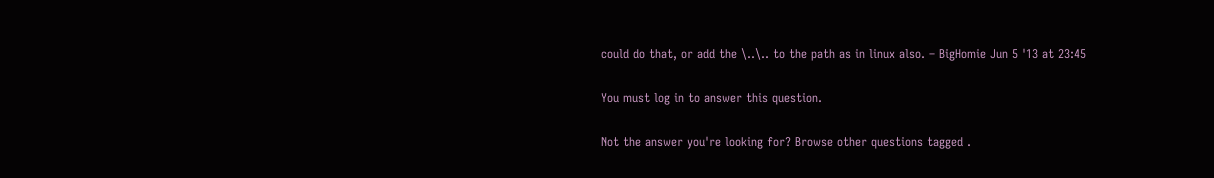could do that, or add the \..\.. to the path as in linux also. – BigHomie Jun 5 '13 at 23:45

You must log in to answer this question.

Not the answer you're looking for? Browse other questions tagged .